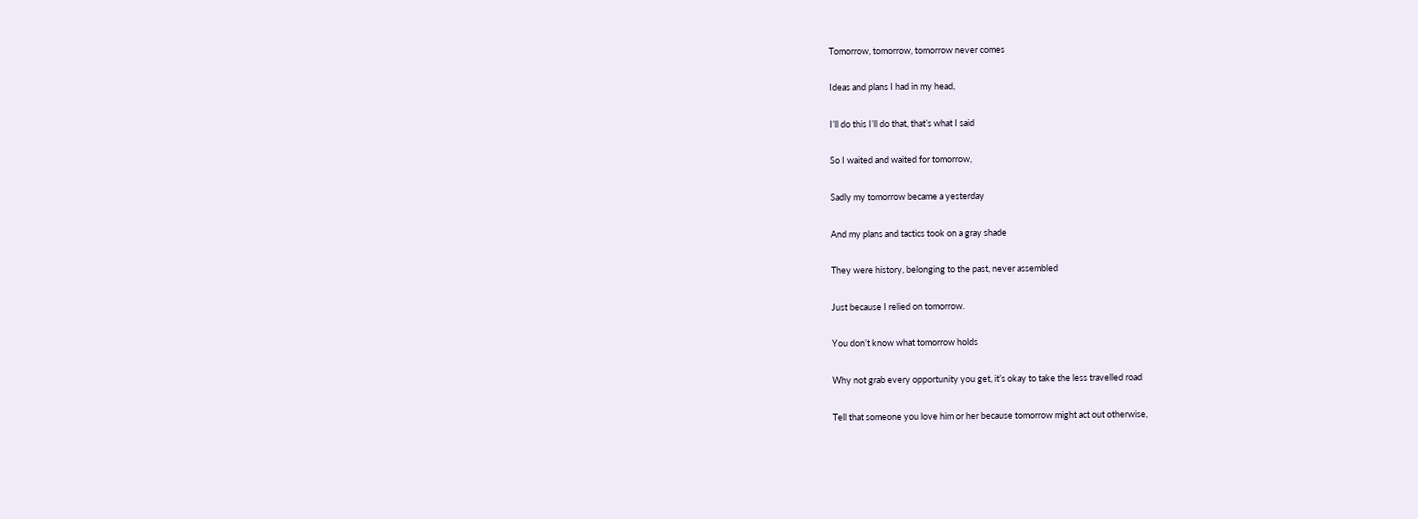Tomorrow, tomorrow, tomorrow never comes

Ideas and plans I had in my head,

I’ll do this I’ll do that, that’s what I said

So I waited and waited for tomorrow,

Sadly my tomorrow became a yesterday

And my plans and tactics took on a gray shade

They were history, belonging to the past, never assembled

Just because I relied on tomorrow.

You don’t know what tomorrow holds

Why not grab every opportunity you get, it’s okay to take the less travelled road

Tell that someone you love him or her because tomorrow might act out otherwise,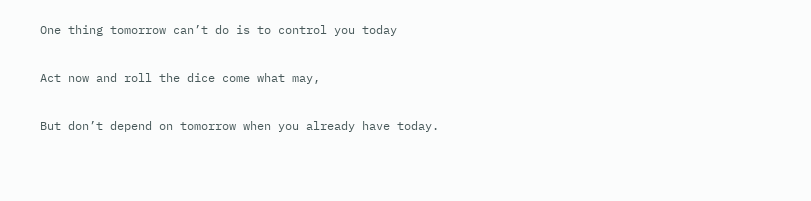One thing tomorrow can’t do is to control you today

Act now and roll the dice come what may,

But don’t depend on tomorrow when you already have today.